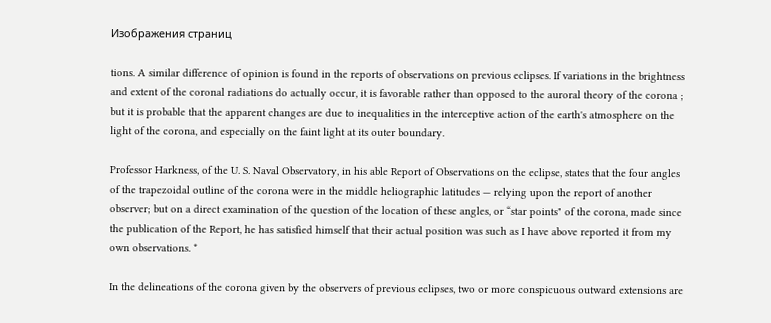Изображения страниц

tions. A similar difference of opinion is found in the reports of observations on previous eclipses. If variations in the brightness and extent of the coronal radiations do actually occur, it is favorable rather than opposed to the auroral theory of the corona ; but it is probable that the apparent changes are due to inequalities in the interceptive action of the earth's atmosphere on the light of the corona, and especially on the faint light at its outer boundary.

Professor Harkness, of the U. S. Naval Observatory, in his able Report of Observations on the eclipse, states that the four angles of the trapezoidal outline of the corona were in the middle heliographic latitudes — relying upon the report of another observer; but on a direct examination of the question of the location of these angles, or “star points" of the corona, made since the publication of the Report, he has satisfied himself that their actual position was such as I have above reported it from my own observations. *

In the delineations of the corona given by the observers of previous eclipses, two or more conspicuous outward extensions are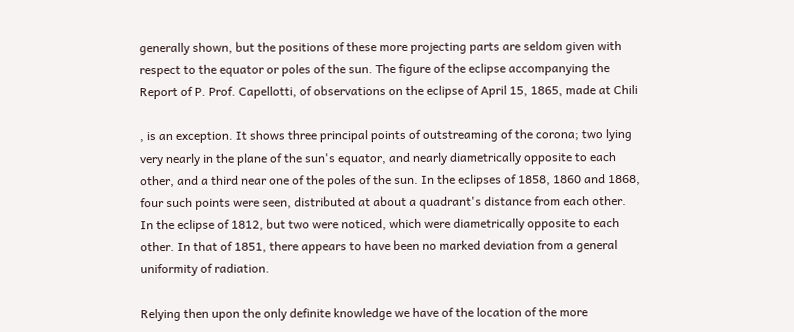generally shown, but the positions of these more projecting parts are seldom given with respect to the equator or poles of the sun. The figure of the eclipse accompanying the Report of P. Prof. Capellotti, of observations on the eclipse of April 15, 1865, made at Chili

, is an exception. It shows three principal points of outstreaming of the corona; two lying very nearly in the plane of the sun's equator, and nearly diametrically opposite to each other, and a third near one of the poles of the sun. In the eclipses of 1858, 1860 and 1868, four such points were seen, distributed at about a quadrant's distance from each other. In the eclipse of 1812, but two were noticed, which were diametrically opposite to each other. In that of 1851, there appears to have been no marked deviation from a general uniformity of radiation.

Relying then upon the only definite knowledge we have of the location of the more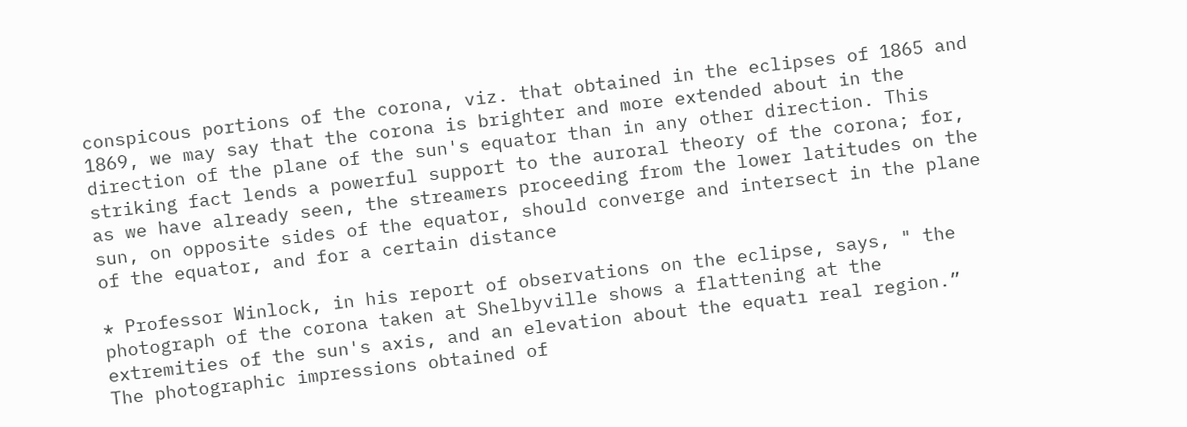conspicous portions of the corona, viz. that obtained in the eclipses of 1865 and 1869, we may say that the corona is brighter and more extended about in the direction of the plane of the sun's equator than in any other direction. This striking fact lends a powerful support to the auroral theory of the corona; for, as we have already seen, the streamers proceeding from the lower latitudes on the sun, on opposite sides of the equator, should converge and intersect in the plane of the equator, and for a certain distance

* Professor Winlock, in his report of observations on the eclipse, says, " the photograph of the corona taken at Shelbyville shows a flattening at the extremities of the sun's axis, and an elevation about the equatı real region.” The photographic impressions obtained of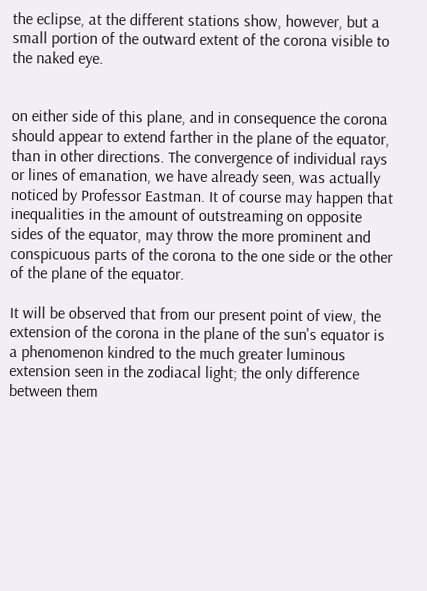the eclipse, at the different stations show, however, but a small portion of the outward extent of the corona visible to the naked eye.


on either side of this plane, and in consequence the corona should appear to extend farther in the plane of the equator, than in other directions. The convergence of individual rays or lines of emanation, we have already seen, was actually noticed by Professor Eastman. It of course may happen that inequalities in the amount of outstreaming on opposite sides of the equator, may throw the more prominent and conspicuous parts of the corona to the one side or the other of the plane of the equator.

It will be observed that from our present point of view, the extension of the corona in the plane of the sun's equator is a phenomenon kindred to the much greater luminous extension seen in the zodiacal light; the only difference between them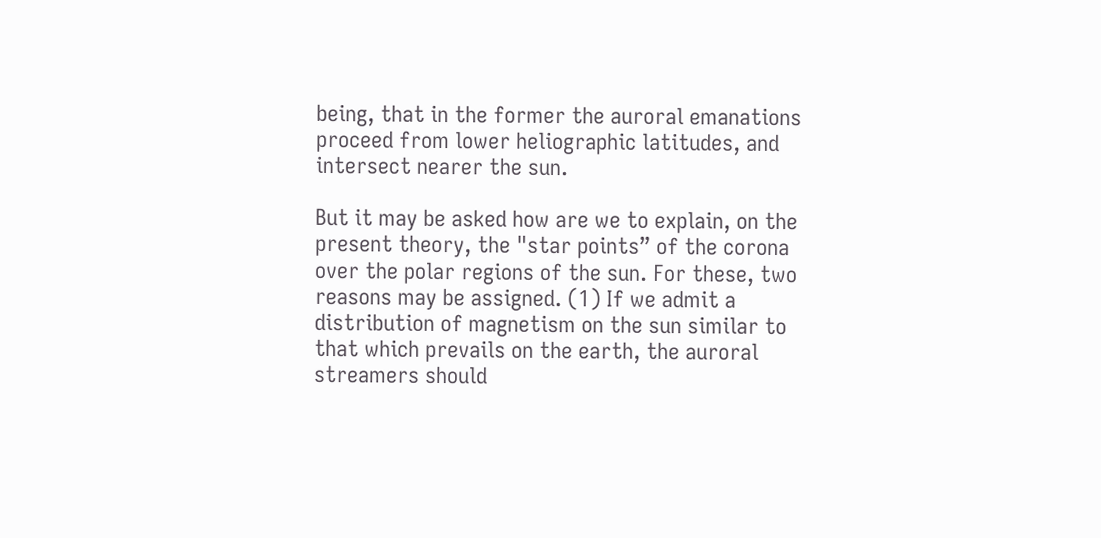being, that in the former the auroral emanations proceed from lower heliographic latitudes, and intersect nearer the sun.

But it may be asked how are we to explain, on the present theory, the "star points” of the corona over the polar regions of the sun. For these, two reasons may be assigned. (1) If we admit a distribution of magnetism on the sun similar to that which prevails on the earth, the auroral streamers should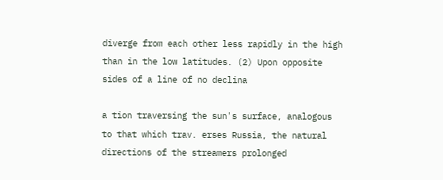diverge from each other less rapidly in the high than in the low latitudes. (2) Upon opposite sides of a line of no declina

a tion traversing the sun's surface, analogous to that which trav. erses Russia, the natural directions of the streamers prolonged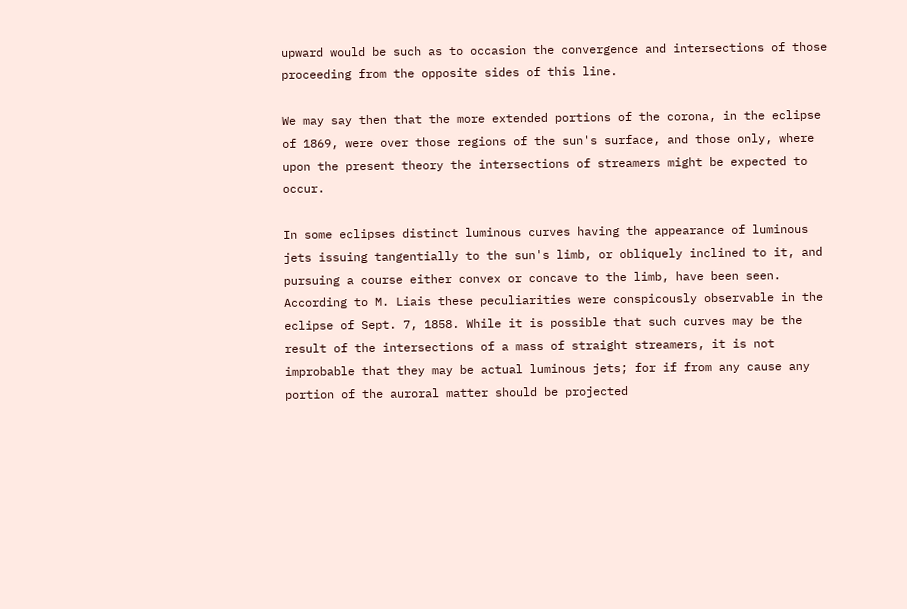upward would be such as to occasion the convergence and intersections of those proceeding from the opposite sides of this line.

We may say then that the more extended portions of the corona, in the eclipse of 1869, were over those regions of the sun's surface, and those only, where upon the present theory the intersections of streamers might be expected to occur.

In some eclipses distinct luminous curves having the appearance of luminous jets issuing tangentially to the sun's limb, or obliquely inclined to it, and pursuing a course either convex or concave to the limb, have been seen. According to M. Liais these peculiarities were conspicously observable in the eclipse of Sept. 7, 1858. While it is possible that such curves may be the result of the intersections of a mass of straight streamers, it is not improbable that they may be actual luminous jets; for if from any cause any portion of the auroral matter should be projected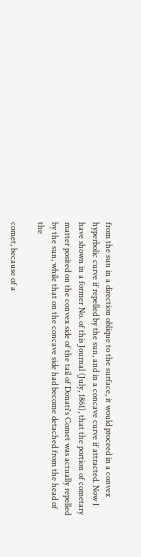from the sun in a direction oblique to the surface, it would proceed in a convex hyperbolic curve if repelled by the sun, and in a concave curve if attracted. Now I have shown in a former No. of this Journal (July, 1861), that the portion of cometary matter posited on the convex side of the tail of Donati's Comet was actually repelled by the sun, while that on the concave side had become detached from the head of the

comet, because of a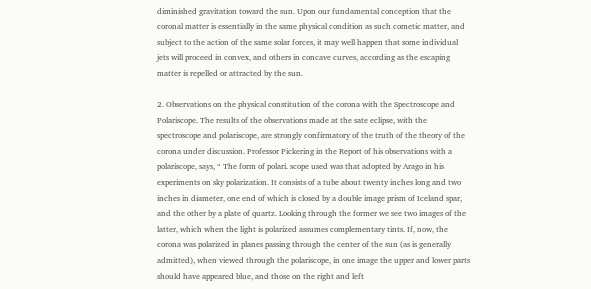diminished gravitation toward the sun. Upon our fundamental conception that the coronal matter is essentially in the same physical condition as such cometic matter, and subject to the action of the same solar forces, it may well happen that some individual jets will proceed in convex, and others in concave curves, according as the escaping matter is repelled or attracted by the sun.

2. Observations on the physical constitution of the corona with the Spectroscope and Polariscope. The results of the observations made at the sate eclipse, with the spectroscope and polariscope, are strongly confirmatory of the truth of the theory of the corona under discussion. Professor Pickering in the Report of his observations with a polariscope, says, “ The form of polari. scope used was that adopted by Arago in his experiments on sky polarization. It consists of a tube about twenty inches long and two inches in diameter, one end of which is closed by a double image prism of Iceland spar, and the other by a plate of quartz. Looking through the former we see two images of the latter, which when the light is polarized assumes complementary tints. If, now, the corona was polarized in planes passing through the center of the sun (as is generally admitted), when viewed through the polariscope, in one image the upper and lower parts should have appeared blue, and those on the right and left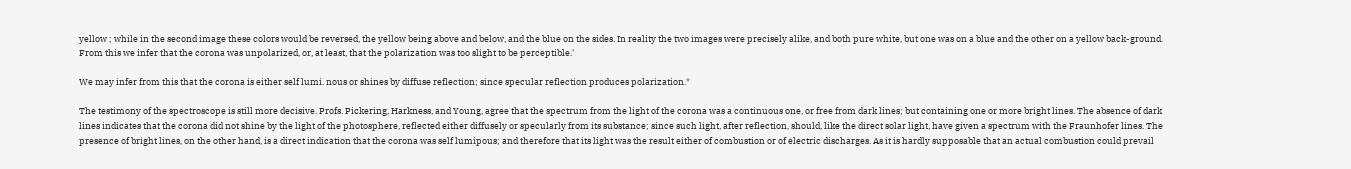yellow ; while in the second image these colors would be reversed, the yellow being above and below, and the blue on the sides. In reality the two images were precisely alike, and both pure white, but one was on a blue and the other on a yellow back-ground. From this we infer that the corona was unpolarized, or, at least, that the polarization was too slight to be perceptible.'

We may infer from this that the corona is either self lumi. nous or shines by diffuse reflection; since specular reflection produces polarization.*

The testimony of the spectroscope is still more decisive. Profs. Pickering, Harkness, and Young, agree that the spectrum from the light of the corona was a continuous one, or free from dark lines; but containing one or more bright lines. The absence of dark lines indicates that the corona did not shine by the light of the photosphere, reflected either diffusely or specularly from its substance; since such light, after reflection, should, like the direct solar light, have given a spectrum with the Fraunhofer lines. The presence of bright lines, on the other hand, is a direct indication that the corona was self lumipous; and therefore that its light was the result either of combustion or of electric discharges. As it is hardly supposable that an actual combustion could prevail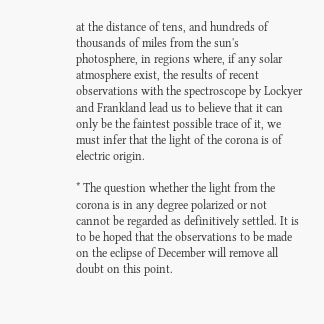at the distance of tens, and hundreds of thousands of miles from the sun's photosphere, in regions where, if any solar atmosphere exist, the results of recent observations with the spectroscope by Lockyer and Frankland lead us to believe that it can only be the faintest possible trace of it, we must infer that the light of the corona is of electric origin.

* The question whether the light from the corona is in any degree polarized or not cannot be regarded as definitively settled. It is to be hoped that the observations to be made on the eclipse of December will remove all doubt on this point.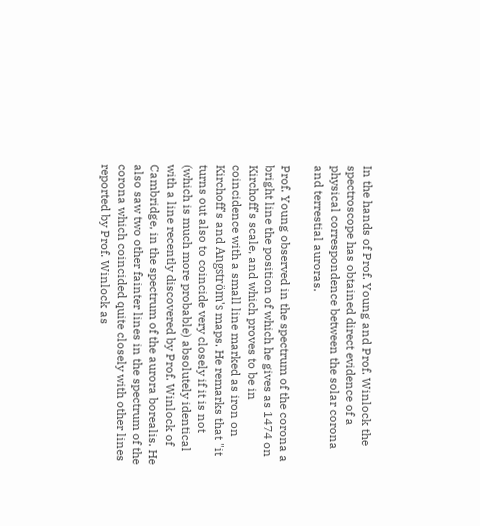In the hands of Prof. Young and Prof. Winlock the spectroscope has obtained direct evidence of a physical correspondence between the solar corona and terrestial auroras.

Prof. Young observed in the spectrum of the corona a bright line the position of which he gives as 1474 on Kirchoff's scale, and which proves to be in coincidence with a small line marked as iron on Kirchoff's and Angström's maps. He remarks that "it turns out also to coincide very closely if it is not (which is much more probable) absolutely identical with a line recently discovered by Prof. Winlock of Cambridge, in the spectrum of the aurora borealis. He also saw two other fainter lines in the spectrum of the corona which coincided quite closely with other lines reported by Prof. Winlock as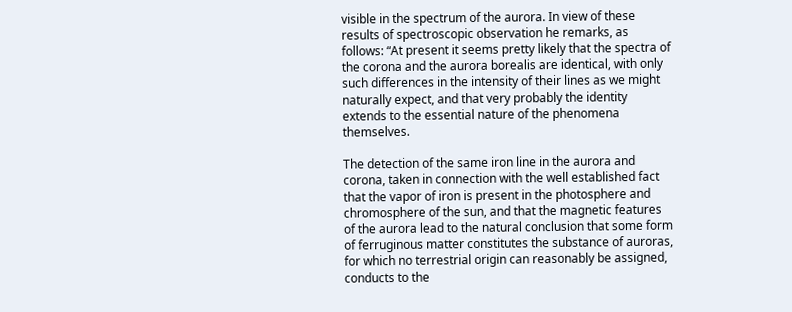visible in the spectrum of the aurora. In view of these results of spectroscopic observation he remarks, as follows: “At present it seems pretty likely that the spectra of the corona and the aurora borealis are identical, with only such differences in the intensity of their lines as we might naturally expect, and that very probably the identity extends to the essential nature of the phenomena themselves.

The detection of the same iron line in the aurora and corona, taken in connection with the well established fact that the vapor of iron is present in the photosphere and chromosphere of the sun, and that the magnetic features of the aurora lead to the natural conclusion that some form of ferruginous matter constitutes the substance of auroras, for which no terrestrial origin can reasonably be assigned, conducts to the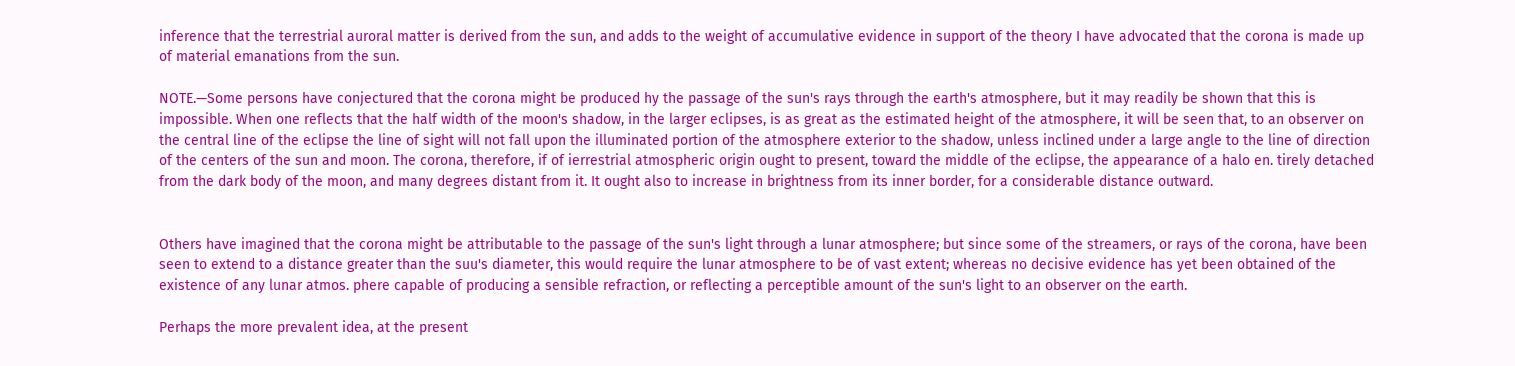inference that the terrestrial auroral matter is derived from the sun, and adds to the weight of accumulative evidence in support of the theory I have advocated that the corona is made up of material emanations from the sun.

NOTE.—Some persons have conjectured that the corona might be produced hy the passage of the sun's rays through the earth's atmosphere, but it may readily be shown that this is impossible. When one reflects that the half width of the moon's shadow, in the larger eclipses, is as great as the estimated height of the atmosphere, it will be seen that, to an observer on the central line of the eclipse the line of sight will not fall upon the illuminated portion of the atmosphere exterior to the shadow, unless inclined under a large angle to the line of direction of the centers of the sun and moon. The corona, therefore, if of ierrestrial atmospheric origin ought to present, toward the middle of the eclipse, the appearance of a halo en. tirely detached from the dark body of the moon, and many degrees distant from it. It ought also to increase in brightness from its inner border, for a considerable distance outward.


Others have imagined that the corona might be attributable to the passage of the sun's light through a lunar atmosphere; but since some of the streamers, or rays of the corona, have been seen to extend to a distance greater than the suu's diameter, this would require the lunar atmosphere to be of vast extent; whereas no decisive evidence has yet been obtained of the existence of any lunar atmos. phere capable of producing a sensible refraction, or reflecting a perceptible amount of the sun's light to an observer on the earth.

Perhaps the more prevalent idea, at the present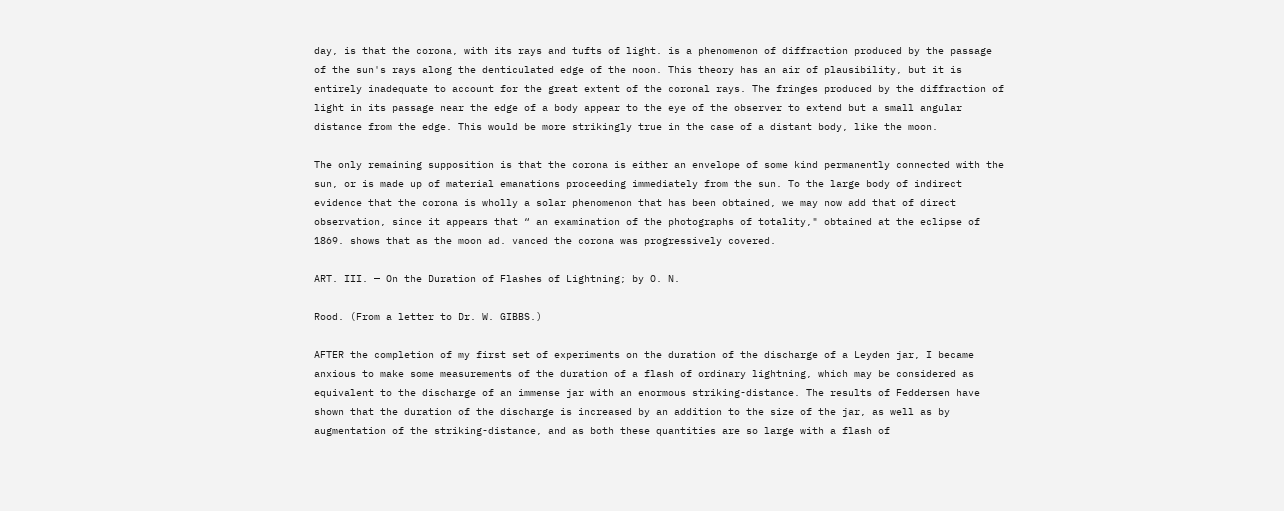day, is that the corona, with its rays and tufts of light. is a phenomenon of diffraction produced by the passage of the sun's rays along the denticulated edge of the noon. This theory has an air of plausibility, but it is entirely inadequate to account for the great extent of the coronal rays. The fringes produced by the diffraction of light in its passage near the edge of a body appear to the eye of the observer to extend but a small angular distance from the edge. This would be more strikingly true in the case of a distant body, like the moon.

The only remaining supposition is that the corona is either an envelope of some kind permanently connected with the sun, or is made up of material emanations proceeding immediately from the sun. To the large body of indirect evidence that the corona is wholly a solar phenomenon that has been obtained, we may now add that of direct observation, since it appears that “ an examination of the photographs of totality," obtained at the eclipse of 1869. shows that as the moon ad. vanced the corona was progressively covered.

ART. III. — On the Duration of Flashes of Lightning; by O. N.

Rood. (From a letter to Dr. W. GIBBS.)

AFTER the completion of my first set of experiments on the duration of the discharge of a Leyden jar, I became anxious to make some measurements of the duration of a flash of ordinary lightning, which may be considered as equivalent to the discharge of an immense jar with an enormous striking-distance. The results of Feddersen have shown that the duration of the discharge is increased by an addition to the size of the jar, as well as by augmentation of the striking-distance, and as both these quantities are so large with a flash of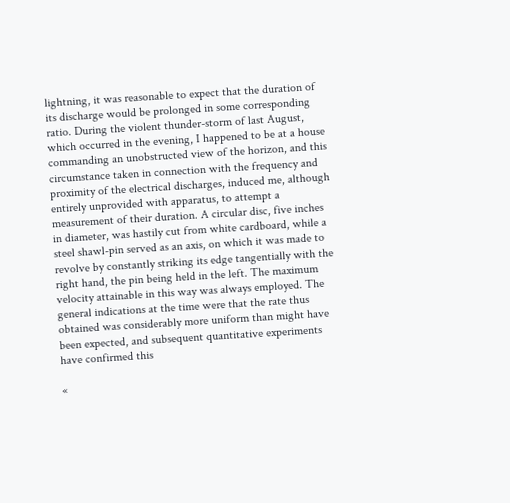lightning, it was reasonable to expect that the duration of its discharge would be prolonged in some corresponding ratio. During the violent thunder-storm of last August, which occurred in the evening, I happened to be at a house commanding an unobstructed view of the horizon, and this circumstance taken in connection with the frequency and proximity of the electrical discharges, induced me, although entirely unprovided with apparatus, to attempt a measurement of their duration. A circular disc, five inches in diameter, was hastily cut from white cardboard, while a steel shawl-pin served as an axis, on which it was made to revolve by constantly striking its edge tangentially with the right hand, the pin being held in the left. The maximum velocity attainable in this way was always employed. The general indications at the time were that the rate thus obtained was considerably more uniform than might have been expected, and subsequent quantitative experiments have confirmed this

«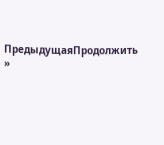ПредыдущаяПродолжить »